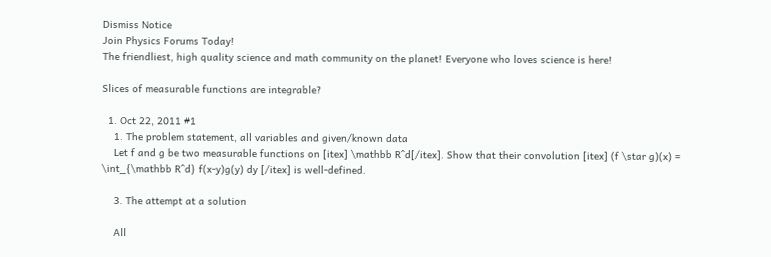Dismiss Notice
Join Physics Forums Today!
The friendliest, high quality science and math community on the planet! Everyone who loves science is here!

Slices of measurable functions are integrable?

  1. Oct 22, 2011 #1
    1. The problem statement, all variables and given/known data
    Let f and g be two measurable functions on [itex] \mathbb R^d[/itex]. Show that their convolution [itex] (f \star g)(x) = \int_{\mathbb R^d} f(x-y)g(y) dy [/itex] is well-defined.

    3. The attempt at a solution

    All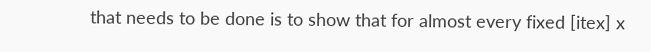that needs to be done is to show that for almost every fixed [itex] x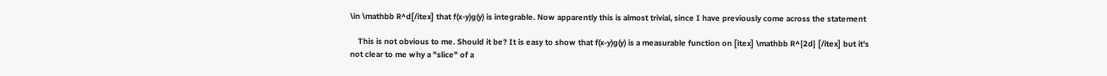\in \mathbb R^d[/itex] that f(x-y)g(y) is integrable. Now apparently this is almost trivial, since I have previously come across the statement

    This is not obvious to me. Should it be? It is easy to show that f(x-y)g(y) is a measurable function on [itex] \mathbb R^{2d} [/itex] but it's not clear to me why a "slice" of a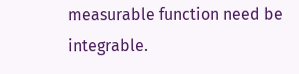measurable function need be integrable.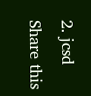2. jcsd
Share this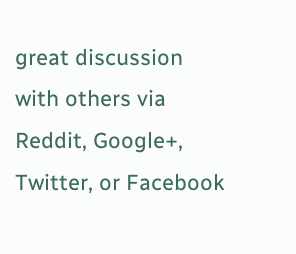great discussion with others via Reddit, Google+, Twitter, or Facebook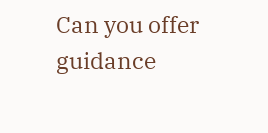Can you offer guidance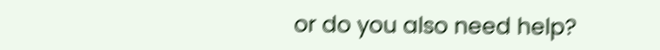or do you also need help?